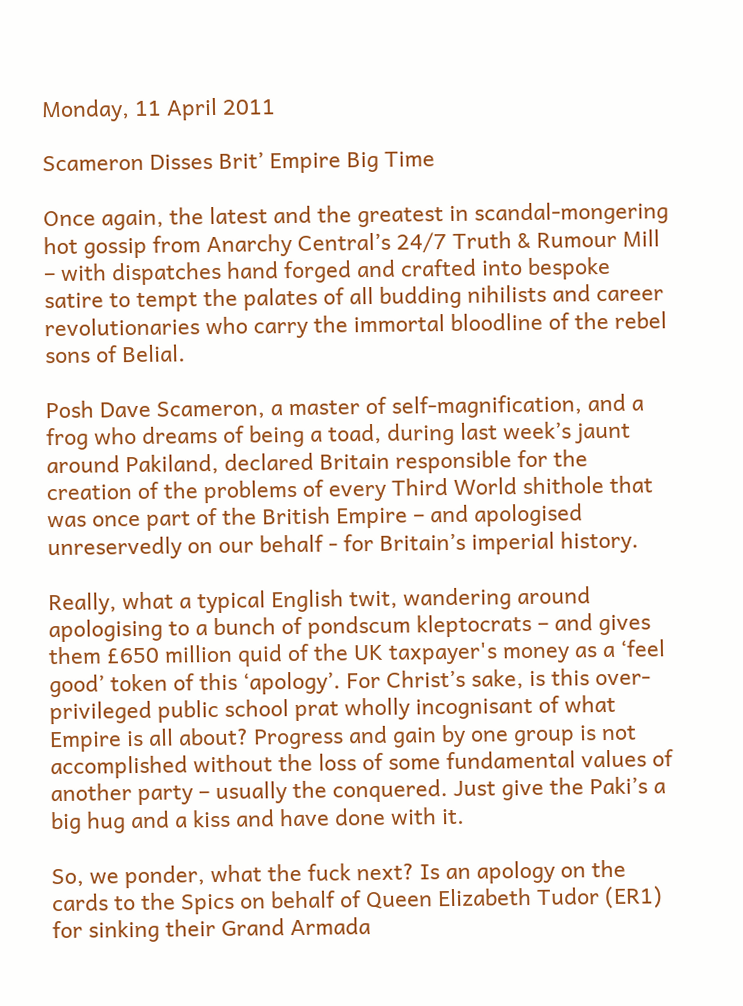Monday, 11 April 2011

Scameron Disses Brit’ Empire Big Time

Once again, the latest and the greatest in scandal-mongering hot gossip from Anarchy Central’s 24/7 Truth & Rumour Mill – with dispatches hand forged and crafted into bespoke satire to tempt the palates of all budding nihilists and career revolutionaries who carry the immortal bloodline of the rebel sons of Belial.

Posh Dave Scameron, a master of self-magnification, and a frog who dreams of being a toad, during last week’s jaunt around Pakiland, declared Britain responsible for the creation of the problems of every Third World shithole that was once part of the British Empire – and apologised unreservedly on our behalf - for Britain’s imperial history.

Really, what a typical English twit, wandering around apologising to a bunch of pondscum kleptocrats – and gives them £650 million quid of the UK taxpayer's money as a ‘feel good’ token of this ‘apology’. For Christ’s sake, is this over-privileged public school prat wholly incognisant of what Empire is all about? Progress and gain by one group is not accomplished without the loss of some fundamental values of another party – usually the conquered. Just give the Paki’s a big hug and a kiss and have done with it.

So, we ponder, what the fuck next? Is an apology on the cards to the Spics on behalf of Queen Elizabeth Tudor (ER1) for sinking their Grand Armada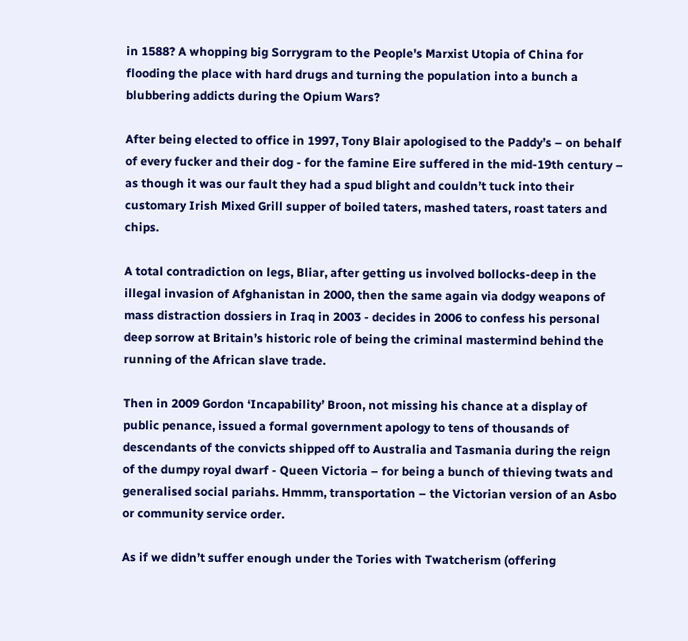in 1588? A whopping big Sorrygram to the People's Marxist Utopia of China for flooding the place with hard drugs and turning the population into a bunch a blubbering addicts during the Opium Wars?

After being elected to office in 1997, Tony Blair apologised to the Paddy’s – on behalf of every fucker and their dog - for the famine Eire suffered in the mid-19th century – as though it was our fault they had a spud blight and couldn’t tuck into their customary Irish Mixed Grill supper of boiled taters, mashed taters, roast taters and chips.

A total contradiction on legs, Bliar, after getting us involved bollocks-deep in the illegal invasion of Afghanistan in 2000, then the same again via dodgy weapons of mass distraction dossiers in Iraq in 2003 - decides in 2006 to confess his personal deep sorrow at Britain’s historic role of being the criminal mastermind behind the running of the African slave trade.

Then in 2009 Gordon ‘Incapability’ Broon, not missing his chance at a display of public penance, issued a formal government apology to tens of thousands of descendants of the convicts shipped off to Australia and Tasmania during the reign of the dumpy royal dwarf - Queen Victoria – for being a bunch of thieving twats and generalised social pariahs. Hmmm, transportation – the Victorian version of an Asbo or community service order.

As if we didn’t suffer enough under the Tories with Twatcherism (offering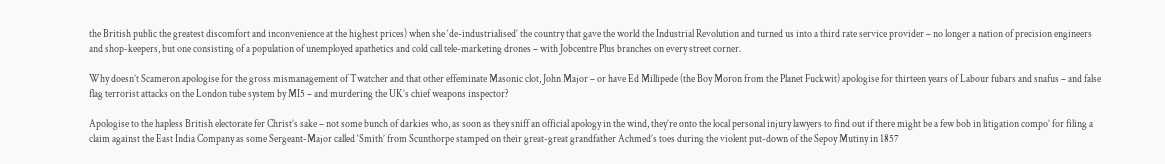the British public the greatest discomfort and inconvenience at the highest prices) when she ‘de-industrialised’ the country that gave the world the Industrial Revolution and turned us into a third rate service provider – no longer a nation of precision engineers and shop-keepers, but one consisting of a population of unemployed apathetics and cold call tele-marketing drones – with Jobcentre Plus branches on every street corner.

Why doesn’t Scameron apologise for the gross mismanagement of Twatcher and that other effeminate Masonic clot, John Major – or have Ed Millipede (the Boy Moron from the Planet Fuckwit) apologise for thirteen years of Labour fubars and snafus – and false flag terrorist attacks on the London tube system by MI5 – and murdering the UK’s chief weapons inspector?

Apologise to the hapless British electorate fer Christ’s sake – not some bunch of darkies who, as soon as they sniff an official apology in the wind, they’re onto the local personal injury lawyers to find out if there might be a few bob in litigation compo’ for filing a claim against the East India Company as some Sergeant-Major called ‘Smith’ from Scunthorpe stamped on their great-great grandfather Achmed’s toes during the violent put-down of the Sepoy Mutiny in 1857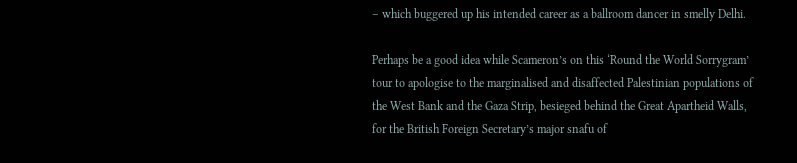– which buggered up his intended career as a ballroom dancer in smelly Delhi.

Perhaps be a good idea while Scameron’s on this ‘Round the World Sorrygram’ tour to apologise to the marginalised and disaffected Palestinian populations of the West Bank and the Gaza Strip, besieged behind the Great Apartheid Walls, for the British Foreign Secretary’s major snafu of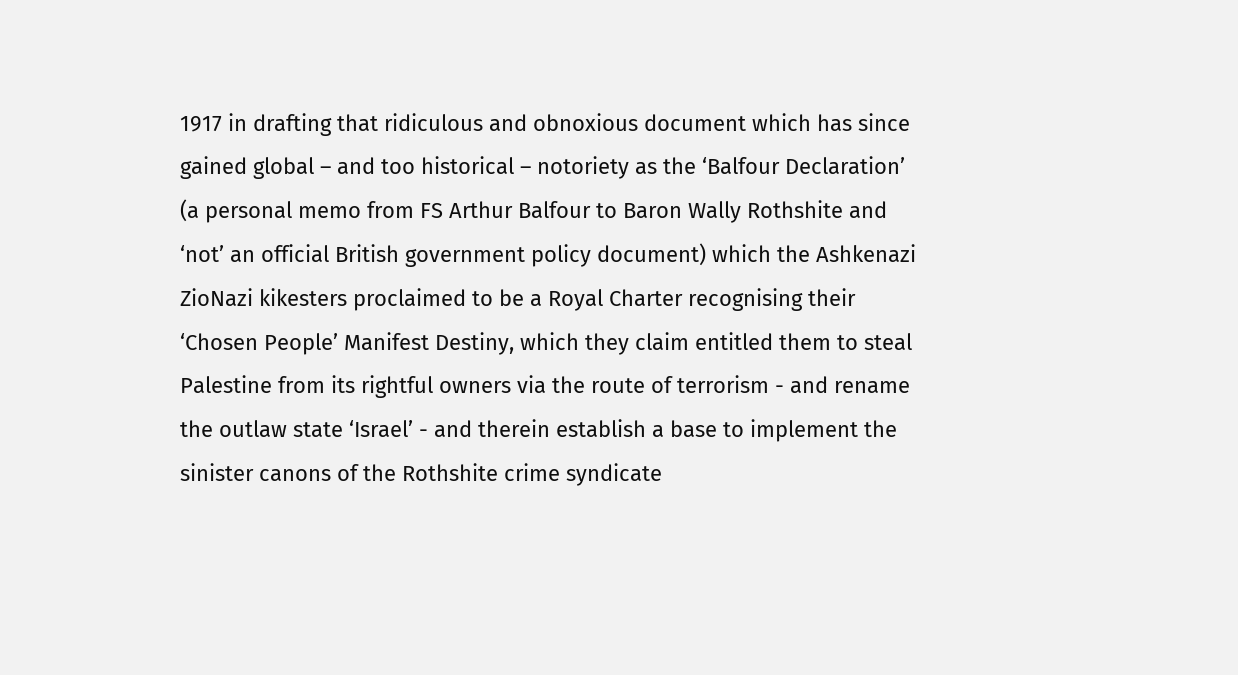1917 in drafting that ridiculous and obnoxious document which has since gained global – and too historical – notoriety as the ‘Balfour Declaration’ (a personal memo from FS Arthur Balfour to Baron Wally Rothshite and ‘not’ an official British government policy document) which the Ashkenazi ZioNazi kikesters proclaimed to be a Royal Charter recognising their ‘Chosen People’ Manifest Destiny, which they claim entitled them to steal Palestine from its rightful owners via the route of terrorism - and rename the outlaw state ‘Israel’ - and therein establish a base to implement the sinister canons of the Rothshite crime syndicate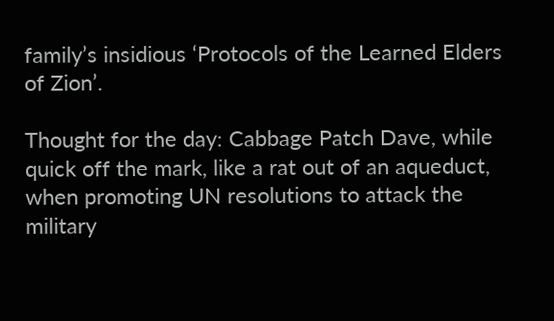family’s insidious ‘Protocols of the Learned Elders of Zion’.

Thought for the day: Cabbage Patch Dave, while quick off the mark, like a rat out of an aqueduct, when promoting UN resolutions to attack the military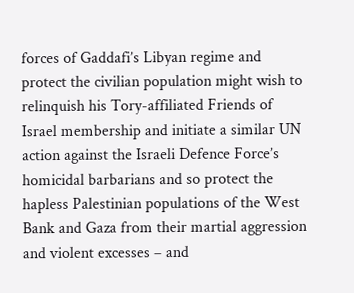forces of Gaddafi’s Libyan regime and protect the civilian population might wish to relinquish his Tory-affiliated Friends of Israel membership and initiate a similar UN action against the Israeli Defence Force’s homicidal barbarians and so protect the hapless Palestinian populations of the West Bank and Gaza from their martial aggression and violent excesses – and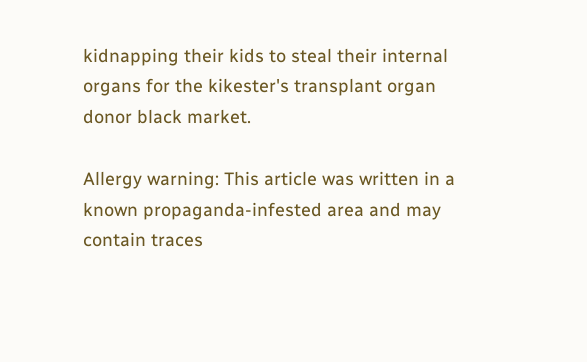kidnapping their kids to steal their internal organs for the kikester's transplant organ donor black market.

Allergy warning: This article was written in a known propaganda-infested area and may contain traces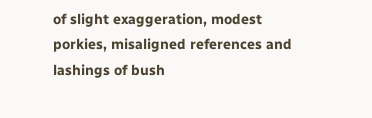of slight exaggeration, modest porkies, misaligned references and lashings of bush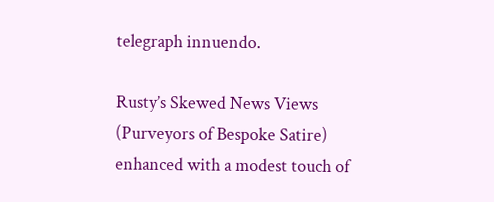telegraph innuendo.

Rusty’s Skewed News Views (Purveyors of Bespoke Satire) enhanced with a modest touch of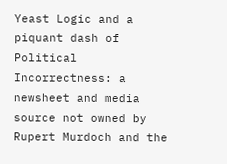Yeast Logic and a piquant dash of Political Incorrectness: a newsheet and media source not owned by Rupert Murdoch and the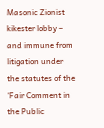Masonic Zionist kikester lobby – and immune from litigation under the statutes of the ‘Fair Comment in the Public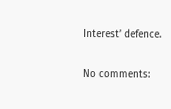Interest’ defence.

No comments: